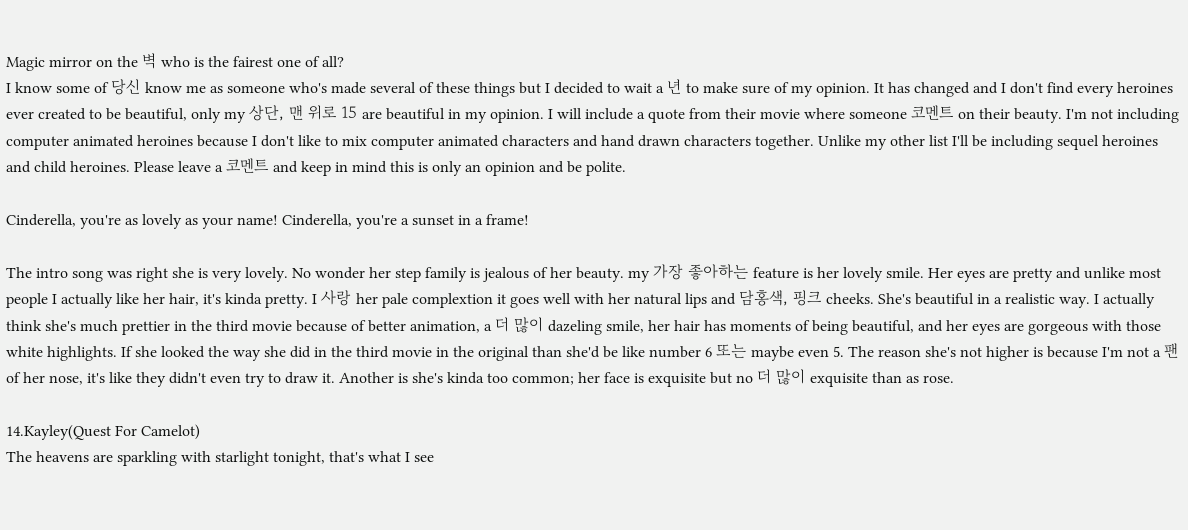Magic mirror on the 벽 who is the fairest one of all?
I know some of 당신 know me as someone who's made several of these things but I decided to wait a 년 to make sure of my opinion. It has changed and I don't find every heroines ever created to be beautiful, only my 상단, 맨 위로 15 are beautiful in my opinion. I will include a quote from their movie where someone 코멘트 on their beauty. I'm not including computer animated heroines because I don't like to mix computer animated characters and hand drawn characters together. Unlike my other list I'll be including sequel heroines and child heroines. Please leave a 코멘트 and keep in mind this is only an opinion and be polite.

Cinderella, you're as lovely as your name! Cinderella, you're a sunset in a frame!

The intro song was right she is very lovely. No wonder her step family is jealous of her beauty. my 가장 좋아하는 feature is her lovely smile. Her eyes are pretty and unlike most people I actually like her hair, it's kinda pretty. I 사랑 her pale complextion it goes well with her natural lips and 담홍색, 핑크 cheeks. She's beautiful in a realistic way. I actually think she's much prettier in the third movie because of better animation, a 더 많이 dazeling smile, her hair has moments of being beautiful, and her eyes are gorgeous with those white highlights. If she looked the way she did in the third movie in the original than she'd be like number 6 또는 maybe even 5. The reason she's not higher is because I'm not a 팬 of her nose, it's like they didn't even try to draw it. Another is she's kinda too common; her face is exquisite but no 더 많이 exquisite than as rose.

14.Kayley(Quest For Camelot)
The heavens are sparkling with starlight tonight, that's what I see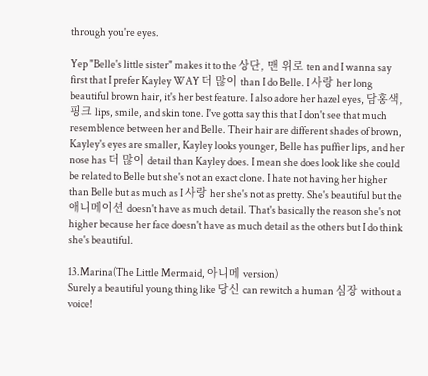through you're eyes.

Yep "Belle's little sister" makes it to the 상단, 맨 위로 ten and I wanna say first that I prefer Kayley WAY 더 많이 than I do Belle. I 사랑 her long beautiful brown hair, it's her best feature. I also adore her hazel eyes, 담홍색, 핑크 lips, smile, and skin tone. I've gotta say this that I don't see that much resemblence between her and Belle. Their hair are different shades of brown, Kayley's eyes are smaller, Kayley looks younger, Belle has puffier lips, and her nose has 더 많이 detail than Kayley does. I mean she does look like she could be related to Belle but she's not an exact clone. I hate not having her higher than Belle but as much as I 사랑 her she's not as pretty. She's beautiful but the 애니메이션 doesn't have as much detail. That's basically the reason she's not higher because her face doesn't have as much detail as the others but I do think she's beautiful.

13.Marina(The Little Mermaid, 아니메 version)
Surely a beautiful young thing like 당신 can rewitch a human 심장 without a voice!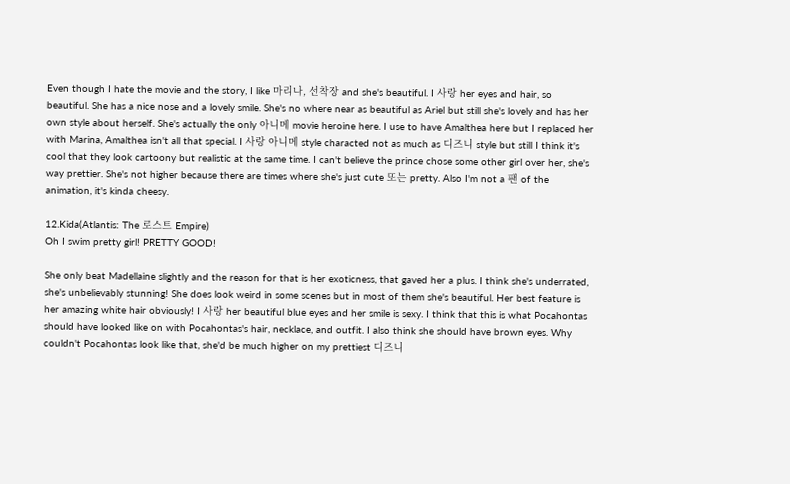Even though I hate the movie and the story, I like 마리나, 선착장 and she's beautiful. I 사랑 her eyes and hair, so beautiful. She has a nice nose and a lovely smile. She's no where near as beautiful as Ariel but still she's lovely and has her own style about herself. She's actually the only 아니메 movie heroine here. I use to have Amalthea here but I replaced her with Marina, Amalthea isn't all that special. I 사랑 아니메 style characted not as much as 디즈니 style but still I think it's cool that they look cartoony but realistic at the same time. I can't believe the prince chose some other girl over her, she's way prettier. She's not higher because there are times where she's just cute 또는 pretty. Also I'm not a 팬 of the animation, it's kinda cheesy.

12.Kida(Atlantis: The 로스트 Empire)
Oh I swim pretty girl! PRETTY GOOD!

She only beat Madellaine slightly and the reason for that is her exoticness, that gaved her a plus. I think she's underrated, she's unbelievably stunning! She does look weird in some scenes but in most of them she's beautiful. Her best feature is her amazing white hair obviously! I 사랑 her beautiful blue eyes and her smile is sexy. I think that this is what Pocahontas should have looked like on with Pocahontas's hair, necklace, and outfit. I also think she should have brown eyes. Why couldn't Pocahontas look like that, she'd be much higher on my prettiest 디즈니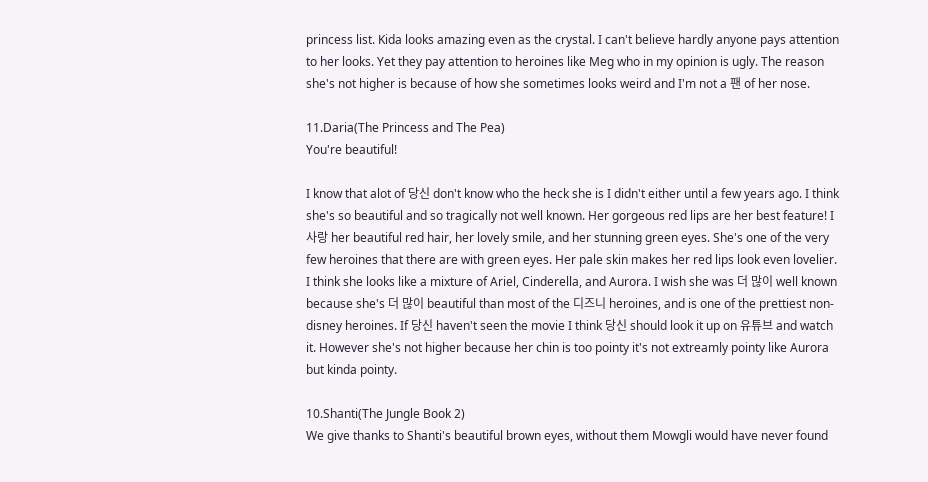princess list. Kida looks amazing even as the crystal. I can't believe hardly anyone pays attention to her looks. Yet they pay attention to heroines like Meg who in my opinion is ugly. The reason she's not higher is because of how she sometimes looks weird and I'm not a 팬 of her nose.

11.Daria(The Princess and The Pea)
You're beautiful!

I know that alot of 당신 don't know who the heck she is I didn't either until a few years ago. I think she's so beautiful and so tragically not well known. Her gorgeous red lips are her best feature! I 사랑 her beautiful red hair, her lovely smile, and her stunning green eyes. She's one of the very few heroines that there are with green eyes. Her pale skin makes her red lips look even lovelier. I think she looks like a mixture of Ariel, Cinderella, and Aurora. I wish she was 더 많이 well known because she's 더 많이 beautiful than most of the 디즈니 heroines, and is one of the prettiest non-disney heroines. If 당신 haven't seen the movie I think 당신 should look it up on 유튜브 and watch it. However she's not higher because her chin is too pointy it's not extreamly pointy like Aurora but kinda pointy.

10.Shanti(The Jungle Book 2)
We give thanks to Shanti's beautiful brown eyes, without them Mowgli would have never found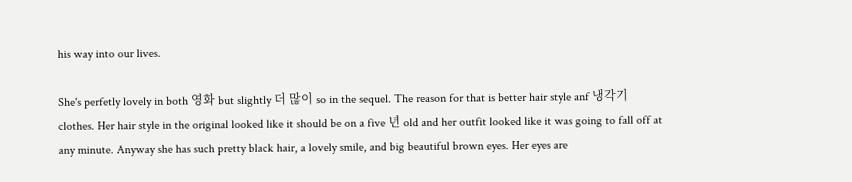his way into our lives.

She's perfetly lovely in both 영화 but slightly 더 많이 so in the sequel. The reason for that is better hair style anf 냉각기 clothes. Her hair style in the original looked like it should be on a five 년 old and her outfit looked like it was going to fall off at any minute. Anyway she has such pretty black hair, a lovely smile, and big beautiful brown eyes. Her eyes are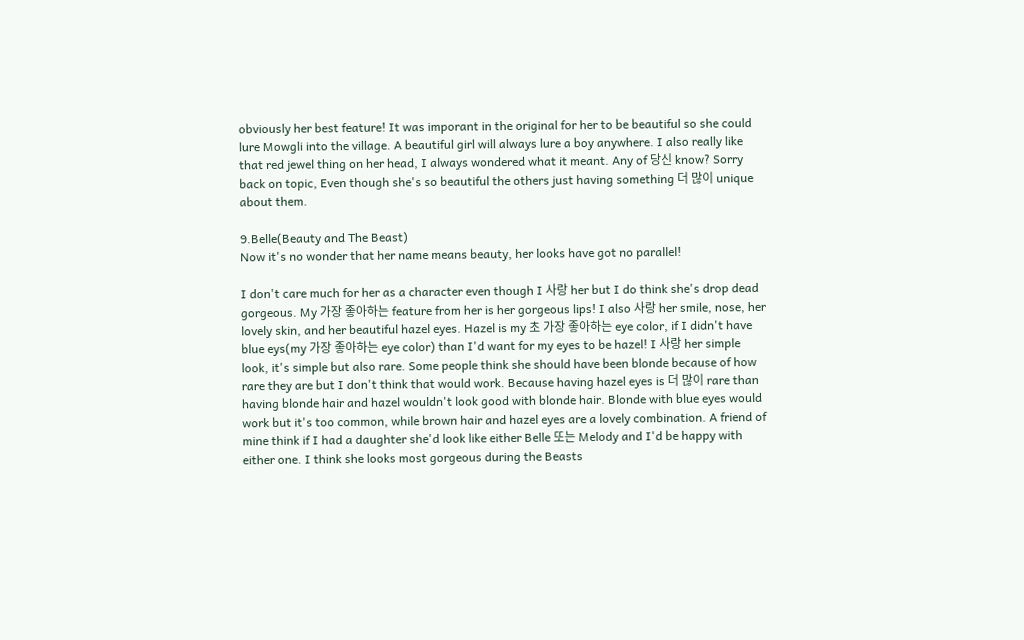obviously her best feature! It was imporant in the original for her to be beautiful so she could lure Mowgli into the village. A beautiful girl will always lure a boy anywhere. I also really like that red jewel thing on her head, I always wondered what it meant. Any of 당신 know? Sorry back on topic, Even though she's so beautiful the others just having something 더 많이 unique about them.

9.Belle(Beauty and The Beast)
Now it's no wonder that her name means beauty, her looks have got no parallel!

I don't care much for her as a character even though I 사랑 her but I do think she's drop dead gorgeous. My 가장 좋아하는 feature from her is her gorgeous lips! I also 사랑 her smile, nose, her lovely skin, and her beautiful hazel eyes. Hazel is my 초 가장 좋아하는 eye color, if I didn't have blue eys(my 가장 좋아하는 eye color) than I'd want for my eyes to be hazel! I 사랑 her simple look, it's simple but also rare. Some people think she should have been blonde because of how rare they are but I don't think that would work. Because having hazel eyes is 더 많이 rare than having blonde hair and hazel wouldn't look good with blonde hair. Blonde with blue eyes would work but it's too common, while brown hair and hazel eyes are a lovely combination. A friend of mine think if I had a daughter she'd look like either Belle 또는 Melody and I'd be happy with either one. I think she looks most gorgeous during the Beasts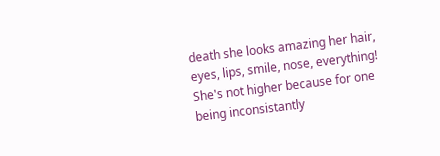death she looks amazing her hair, eyes, lips, smile, nose, everything! She's not higher because for one being inconsistantly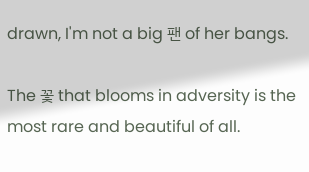drawn, I'm not a big 팬 of her bangs.

The 꽃 that blooms in adversity is the most rare and beautiful of all.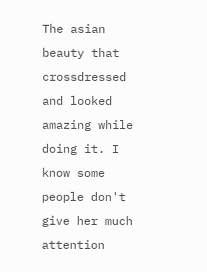The asian beauty that crossdressed and looked amazing while doing it. I know some people don't give her much attention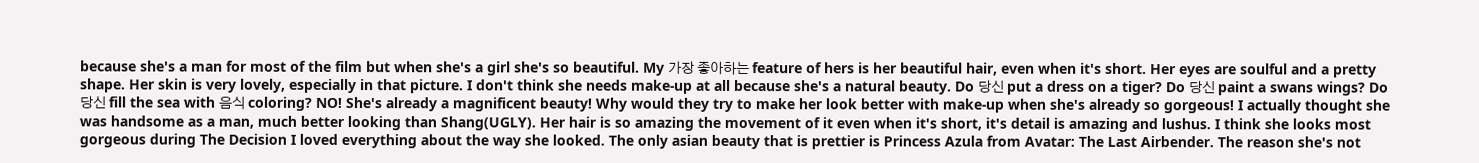because she's a man for most of the film but when she's a girl she's so beautiful. My 가장 좋아하는 feature of hers is her beautiful hair, even when it's short. Her eyes are soulful and a pretty shape. Her skin is very lovely, especially in that picture. I don't think she needs make-up at all because she's a natural beauty. Do 당신 put a dress on a tiger? Do 당신 paint a swans wings? Do 당신 fill the sea with 음식 coloring? NO! She's already a magnificent beauty! Why would they try to make her look better with make-up when she's already so gorgeous! I actually thought she was handsome as a man, much better looking than Shang(UGLY). Her hair is so amazing the movement of it even when it's short, it's detail is amazing and lushus. I think she looks most gorgeous during The Decision I loved everything about the way she looked. The only asian beauty that is prettier is Princess Azula from Avatar: The Last Airbender. The reason she's not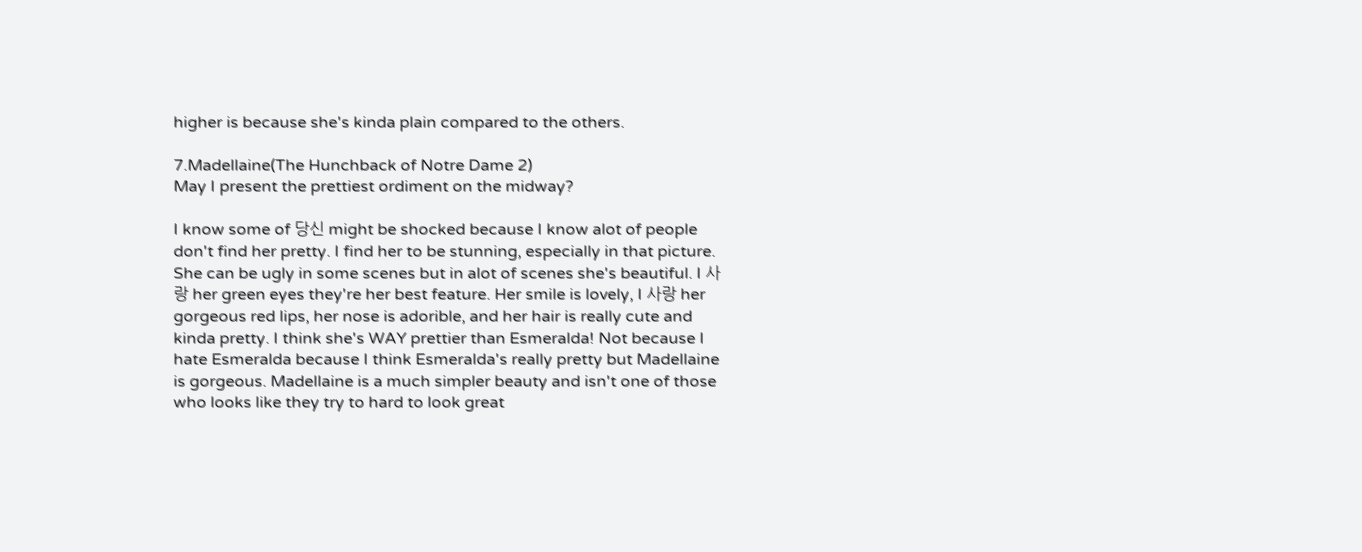higher is because she's kinda plain compared to the others.

7.Madellaine(The Hunchback of Notre Dame 2)
May I present the prettiest ordiment on the midway?

I know some of 당신 might be shocked because I know alot of people don't find her pretty. I find her to be stunning, especially in that picture. She can be ugly in some scenes but in alot of scenes she's beautiful. I 사랑 her green eyes they're her best feature. Her smile is lovely, I 사랑 her gorgeous red lips, her nose is adorible, and her hair is really cute and kinda pretty. I think she's WAY prettier than Esmeralda! Not because I hate Esmeralda because I think Esmeralda's really pretty but Madellaine is gorgeous. Madellaine is a much simpler beauty and isn't one of those who looks like they try to hard to look great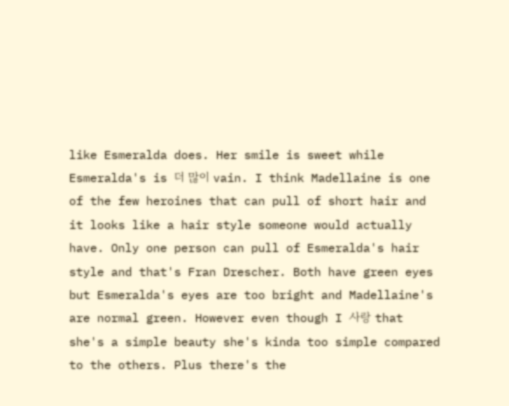like Esmeralda does. Her smile is sweet while Esmeralda's is 더 많이 vain. I think Madellaine is one of the few heroines that can pull of short hair and it looks like a hair style someone would actually have. Only one person can pull of Esmeralda's hair style and that's Fran Drescher. Both have green eyes but Esmeralda's eyes are too bright and Madellaine's are normal green. However even though I 사랑 that she's a simple beauty she's kinda too simple compared to the others. Plus there's the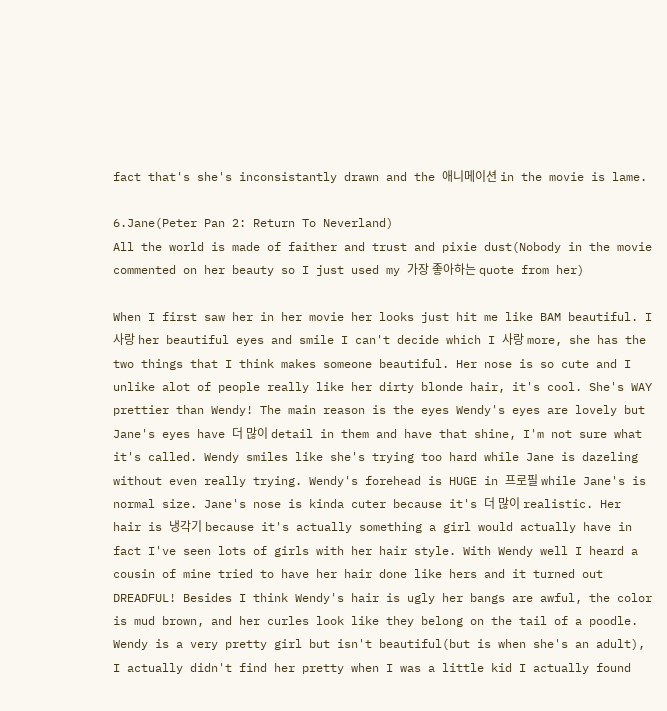fact that's she's inconsistantly drawn and the 애니메이션 in the movie is lame.

6.Jane(Peter Pan 2: Return To Neverland)
All the world is made of faither and trust and pixie dust(Nobody in the movie commented on her beauty so I just used my 가장 좋아하는 quote from her)

When I first saw her in her movie her looks just hit me like BAM beautiful. I 사랑 her beautiful eyes and smile I can't decide which I 사랑 more, she has the two things that I think makes someone beautiful. Her nose is so cute and I unlike alot of people really like her dirty blonde hair, it's cool. She's WAY prettier than Wendy! The main reason is the eyes Wendy's eyes are lovely but Jane's eyes have 더 많이 detail in them and have that shine, I'm not sure what it's called. Wendy smiles like she's trying too hard while Jane is dazeling without even really trying. Wendy's forehead is HUGE in 프로필 while Jane's is normal size. Jane's nose is kinda cuter because it's 더 많이 realistic. Her hair is 냉각기 because it's actually something a girl would actually have in fact I've seen lots of girls with her hair style. With Wendy well I heard a cousin of mine tried to have her hair done like hers and it turned out DREADFUL! Besides I think Wendy's hair is ugly her bangs are awful, the color is mud brown, and her curles look like they belong on the tail of a poodle. Wendy is a very pretty girl but isn't beautiful(but is when she's an adult), I actually didn't find her pretty when I was a little kid I actually found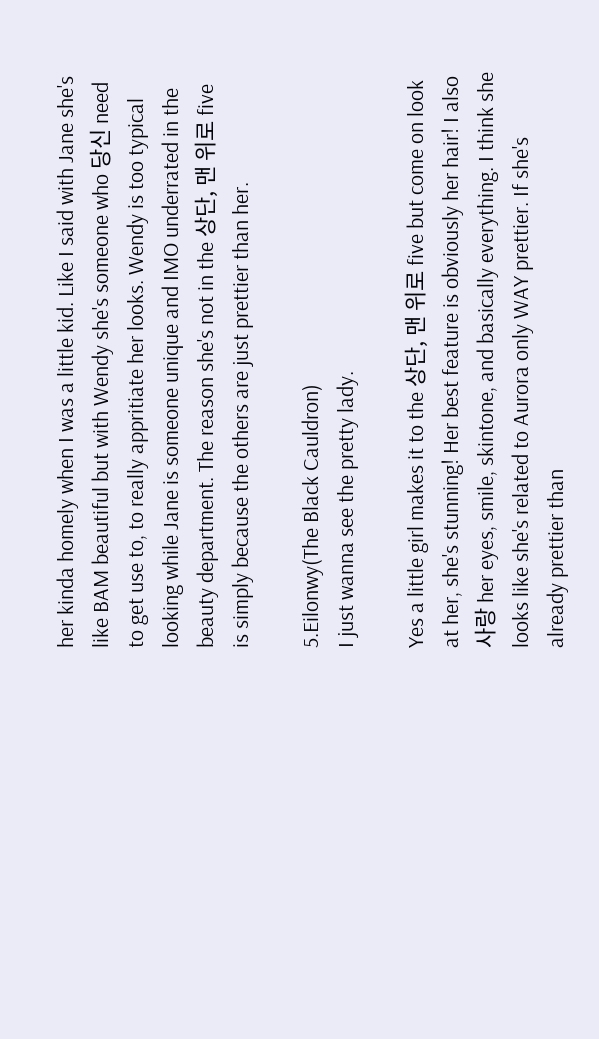her kinda homely when I was a little kid. Like I said with Jane she's like BAM beautiful but with Wendy she's someone who 당신 need to get use to, to really appritiate her looks. Wendy is too typical looking while Jane is someone unique and IMO underrated in the beauty department. The reason she's not in the 상단, 맨 위로 five is simply because the others are just prettier than her.

5.Eilonwy(The Black Cauldron)
I just wanna see the pretty lady.

Yes a little girl makes it to the 상단, 맨 위로 five but come on look at her, she's stunning! Her best feature is obviously her hair! I also 사랑 her eyes, smile, skintone, and basically everything. I think she looks like she's related to Aurora only WAY prettier. If she's already prettier than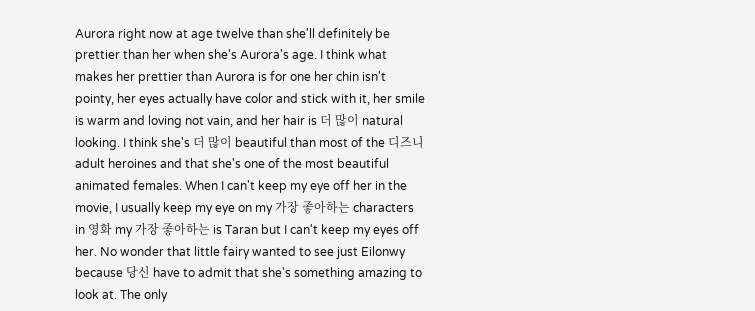Aurora right now at age twelve than she'll definitely be prettier than her when she's Aurora's age. I think what makes her prettier than Aurora is for one her chin isn't pointy, her eyes actually have color and stick with it, her smile is warm and loving not vain, and her hair is 더 많이 natural looking. I think she's 더 많이 beautiful than most of the 디즈니 adult heroines and that she's one of the most beautiful animated females. When I can't keep my eye off her in the movie, I usually keep my eye on my 가장 좋아하는 characters in 영화 my 가장 좋아하는 is Taran but I can't keep my eyes off her. No wonder that little fairy wanted to see just Eilonwy because 당신 have to admit that she's something amazing to look at. The only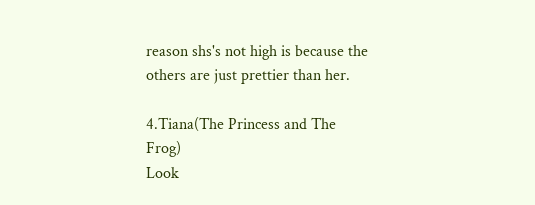reason shs's not high is because the others are just prettier than her.

4.Tiana(The Princess and The Frog)
Look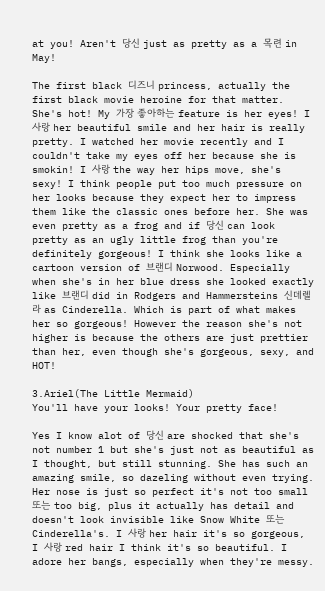at you! Aren't 당신 just as pretty as a 목련 in May!

The first black 디즈니 princess, actually the first black movie heroine for that matter. She's hot! My 가장 좋아하는 feature is her eyes! I 사랑 her beautiful smile and her hair is really pretty. I watched her movie recently and I couldn't take my eyes off her because she is smokin! I 사랑 the way her hips move, she's sexy! I think people put too much pressure on her looks because they expect her to impress them like the classic ones before her. She was even pretty as a frog and if 당신 can look pretty as an ugly little frog than you're definitely gorgeous! I think she looks like a cartoon version of 브랜디 Norwood. Especially when she's in her blue dress she looked exactly like 브랜디 did in Rodgers and Hammersteins 신데렐라 as Cinderella. Which is part of what makes her so gorgeous! However the reason she's not higher is because the others are just prettier than her, even though she's gorgeous, sexy, and HOT!

3.Ariel(The Little Mermaid)
You'll have your looks! Your pretty face!

Yes I know alot of 당신 are shocked that she's not number 1 but she's just not as beautiful as I thought, but still stunning. She has such an amazing smile, so dazeling without even trying. Her nose is just so perfect it's not too small 또는 too big, plus it actually has detail and doesn't look invisible like Snow White 또는 Cinderella's. I 사랑 her hair it's so gorgeous, I 사랑 red hair I think it's so beautiful. I adore her bangs, especially when they're messy.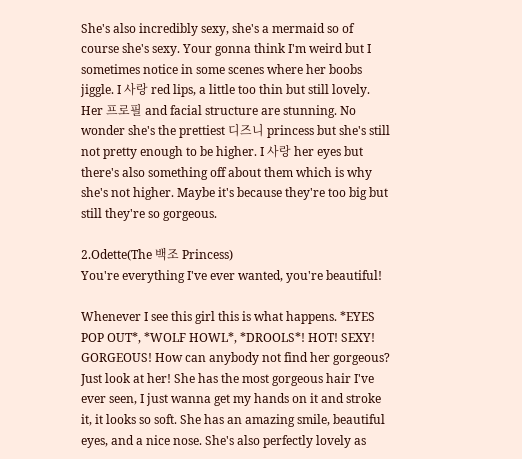She's also incredibly sexy, she's a mermaid so of course she's sexy. Your gonna think I'm weird but I sometimes notice in some scenes where her boobs jiggle. I 사랑 red lips, a little too thin but still lovely. Her 프로필 and facial structure are stunning. No wonder she's the prettiest 디즈니 princess but she's still not pretty enough to be higher. I 사랑 her eyes but there's also something off about them which is why she's not higher. Maybe it's because they're too big but still they're so gorgeous.

2.Odette(The 백조 Princess)
You're everything I've ever wanted, you're beautiful!

Whenever I see this girl this is what happens. *EYES POP OUT*, *WOLF HOWL*, *DROOLS*! HOT! SEXY! GORGEOUS! How can anybody not find her gorgeous? Just look at her! She has the most gorgeous hair I've ever seen, I just wanna get my hands on it and stroke it, it looks so soft. She has an amazing smile, beautiful eyes, and a nice nose. She's also perfectly lovely as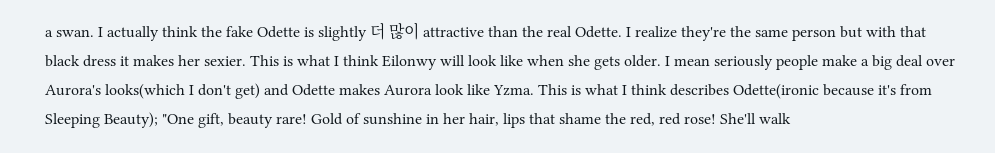a swan. I actually think the fake Odette is slightly 더 많이 attractive than the real Odette. I realize they're the same person but with that black dress it makes her sexier. This is what I think Eilonwy will look like when she gets older. I mean seriously people make a big deal over Aurora's looks(which I don't get) and Odette makes Aurora look like Yzma. This is what I think describes Odette(ironic because it's from Sleeping Beauty); "One gift, beauty rare! Gold of sunshine in her hair, lips that shame the red, red rose! She'll walk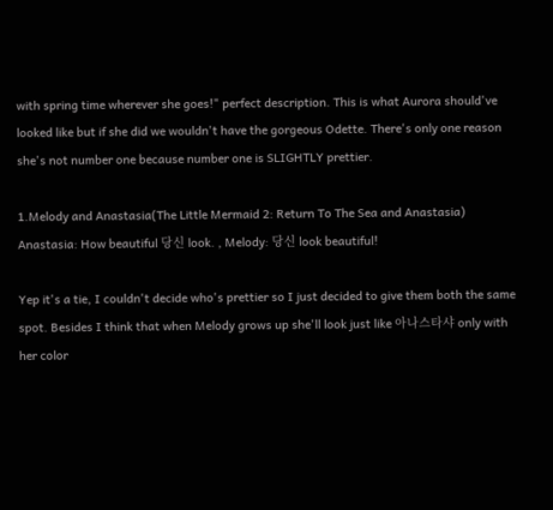with spring time wherever she goes!" perfect description. This is what Aurora should've looked like but if she did we wouldn't have the gorgeous Odette. There's only one reason she's not number one because number one is SLIGHTLY prettier.

1.Melody and Anastasia(The Little Mermaid 2: Return To The Sea and Anastasia)
Anastasia: How beautiful 당신 look. , Melody: 당신 look beautiful!

Yep it's a tie, I couldn't decide who's prettier so I just decided to give them both the same spot. Besides I think that when Melody grows up she'll look just like 아나스타샤 only with her color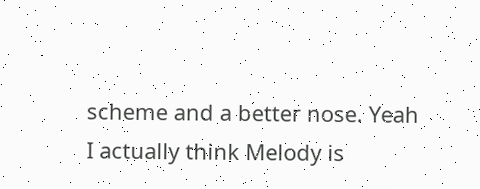scheme and a better nose. Yeah I actually think Melody is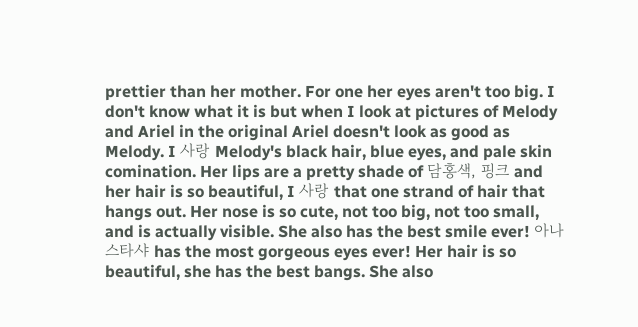prettier than her mother. For one her eyes aren't too big. I don't know what it is but when I look at pictures of Melody and Ariel in the original Ariel doesn't look as good as Melody. I 사랑 Melody's black hair, blue eyes, and pale skin comination. Her lips are a pretty shade of 담홍색, 핑크 and her hair is so beautiful, I 사랑 that one strand of hair that hangs out. Her nose is so cute, not too big, not too small, and is actually visible. She also has the best smile ever! 아나스타샤 has the most gorgeous eyes ever! Her hair is so beautiful, she has the best bangs. She also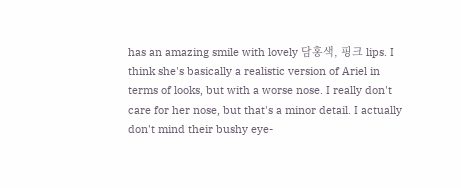has an amazing smile with lovely 담홍색, 핑크 lips. I think she's basically a realistic version of Ariel in terms of looks, but with a worse nose. I really don't care for her nose, but that's a minor detail. I actually don't mind their bushy eye-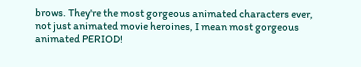brows. They're the most gorgeous animated characters ever, not just animated movie heroines, I mean most gorgeous animated PERIOD!